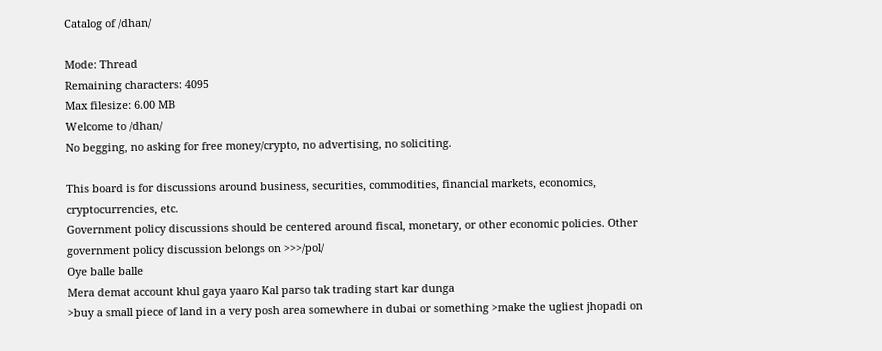Catalog of /dhan/

Mode: Thread
Remaining characters: 4095
Max filesize: 6.00 MB
Welcome to /dhan/
No begging, no asking for free money/crypto, no advertising, no soliciting.

This board is for discussions around business, securities, commodities, financial markets, economics, cryptocurrencies, etc.
Government policy discussions should be centered around fiscal, monetary, or other economic policies. Other government policy discussion belongs on >>>/pol/
Oye balle balle
Mera demat account khul gaya yaaro Kal parso tak trading start kar dunga
>buy a small piece of land in a very posh area somewhere in dubai or something >make the ugliest jhopadi on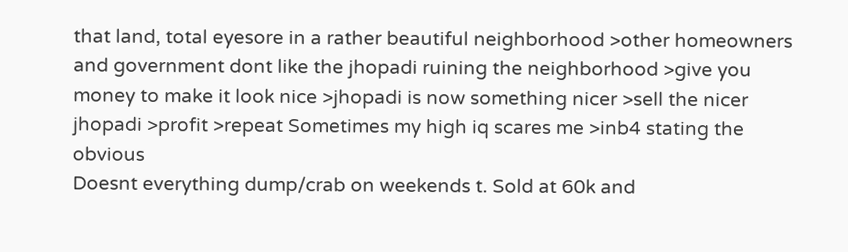that land, total eyesore in a rather beautiful neighborhood >other homeowners and government dont like the jhopadi ruining the neighborhood >give you money to make it look nice >jhopadi is now something nicer >sell the nicer jhopadi >profit >repeat Sometimes my high iq scares me >inb4 stating the obvious
Doesnt everything dump/crab on weekends t. Sold at 60k and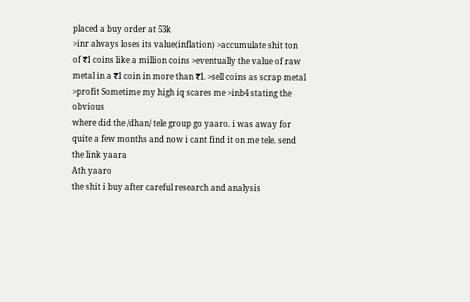placed a buy order at 53k
>inr always loses its value(inflation) >accumulate shit ton of ₹1 coins like a million coins >eventually the value of raw metal in a ₹1 coin in more than ₹1. >sell coins as scrap metal >profit Sometime my high iq scares me >inb4 stating the obvious
where did the /dhan/ tele group go yaaro. i was away for quite a few months and now i cant find it on me tele. send the link yaara
Ath yaaro
the shit i buy after careful research and analysis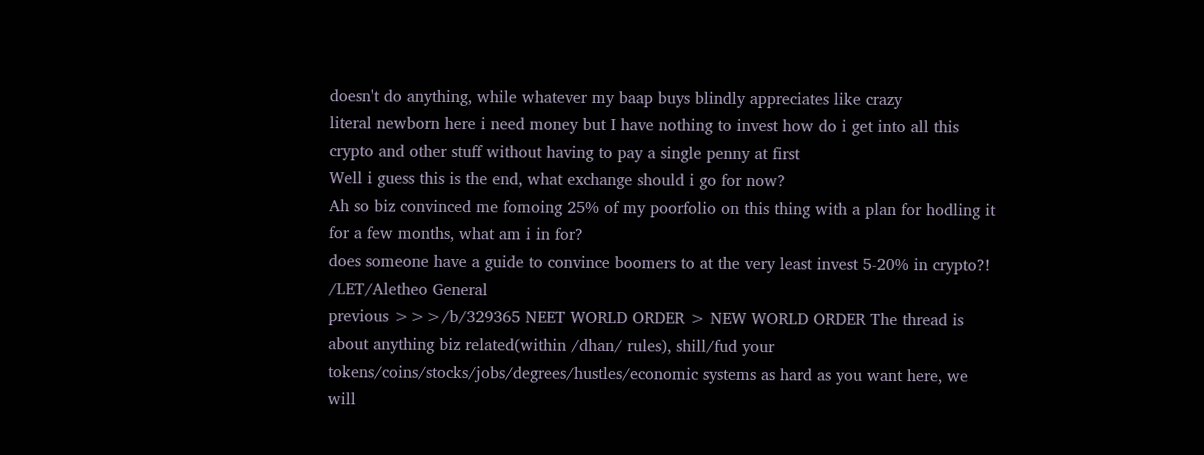doesn't do anything, while whatever my baap buys blindly appreciates like crazy
literal newborn here i need money but I have nothing to invest how do i get into all this crypto and other stuff without having to pay a single penny at first
Well i guess this is the end, what exchange should i go for now?
Ah so biz convinced me fomoing 25% of my poorfolio on this thing with a plan for hodling it for a few months, what am i in for?
does someone have a guide to convince boomers to at the very least invest 5-20% in crypto?!
/LET/Aletheo General
previous >>>/b/329365 NEET WORLD ORDER > NEW WORLD ORDER The thread is about anything biz related(within /dhan/ rules), shill/fud your tokens/coins/stocks/jobs/degrees/hustles/economic systems as hard as you want here, we will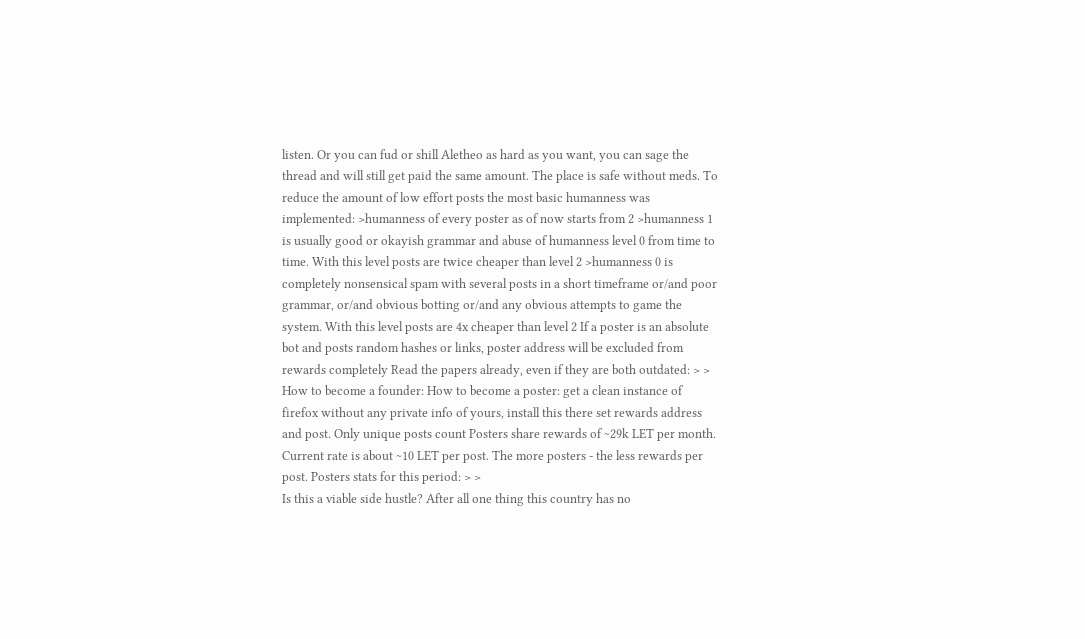listen. Or you can fud or shill Aletheo as hard as you want, you can sage the thread and will still get paid the same amount. The place is safe without meds. To reduce the amount of low effort posts the most basic humanness was implemented: >humanness of every poster as of now starts from 2 >humanness 1 is usually good or okayish grammar and abuse of humanness level 0 from time to time. With this level posts are twice cheaper than level 2 >humanness 0 is completely nonsensical spam with several posts in a short timeframe or/and poor grammar, or/and obvious botting or/and any obvious attempts to game the system. With this level posts are 4x cheaper than level 2 If a poster is an absolute bot and posts random hashes or links, poster address will be excluded from rewards completely Read the papers already, even if they are both outdated: > > How to become a founder: How to become a poster: get a clean instance of firefox without any private info of yours, install this there set rewards address and post. Only unique posts count Posters share rewards of ~29k LET per month. Current rate is about ~10 LET per post. The more posters - the less rewards per post. Posters stats for this period: > >
Is this a viable side hustle? After all one thing this country has no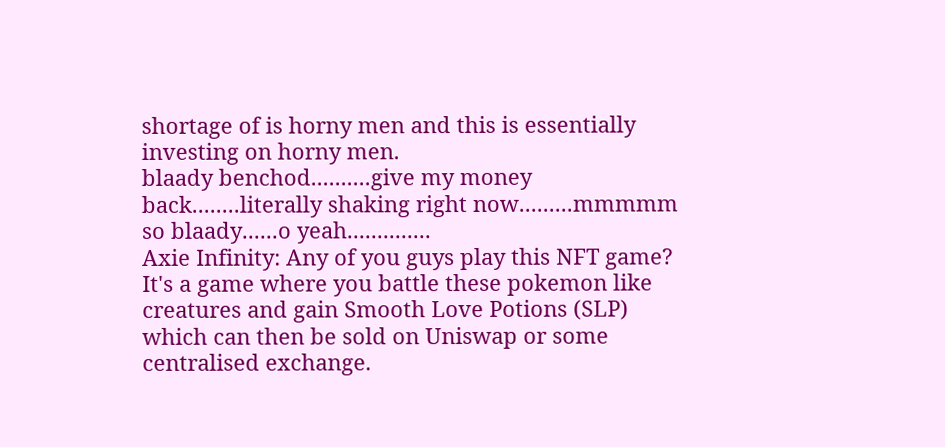shortage of is horny men and this is essentially investing on horny men.
blaady benchod..........give my money back........literally shaking right now.........mmmmm so blaady......o yeah..............
Axie Infinity: Any of you guys play this NFT game?
It's a game where you battle these pokemon like creatures and gain Smooth Love Potions (SLP) which can then be sold on Uniswap or some centralised exchange.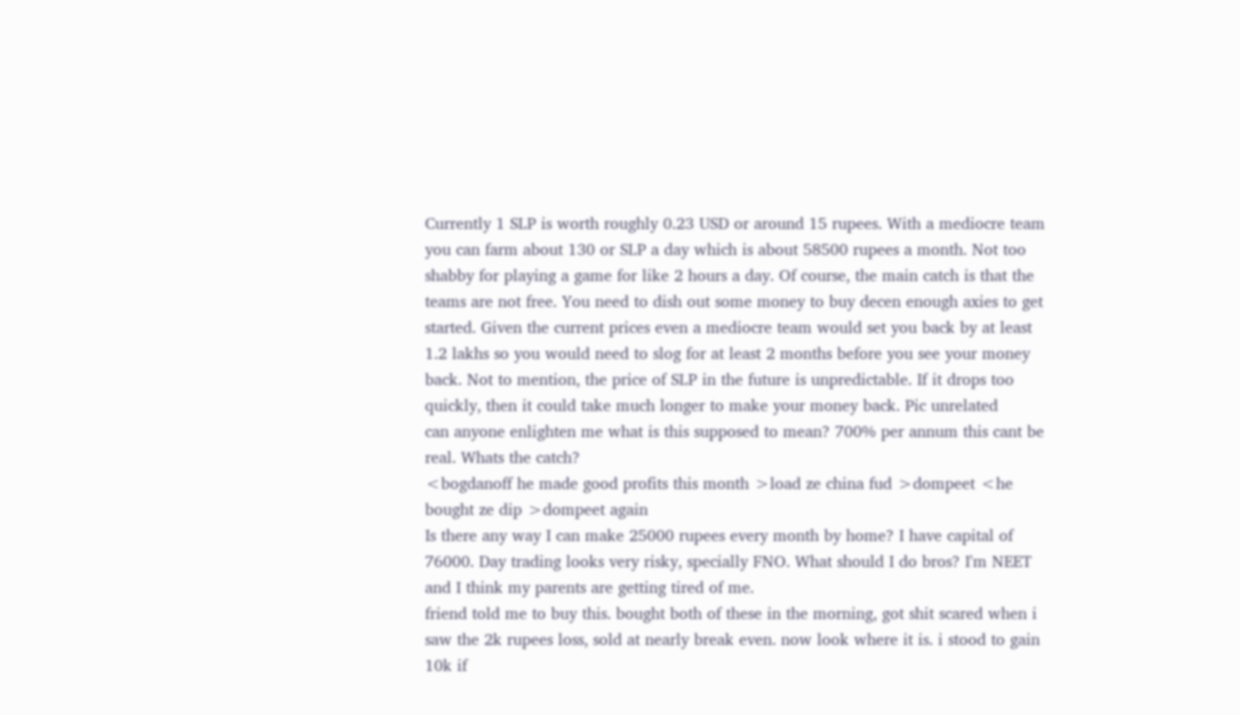Currently 1 SLP is worth roughly 0.23 USD or around 15 rupees. With a mediocre team you can farm about 130 or SLP a day which is about 58500 rupees a month. Not too shabby for playing a game for like 2 hours a day. Of course, the main catch is that the teams are not free. You need to dish out some money to buy decen enough axies to get started. Given the current prices even a mediocre team would set you back by at least 1.2 lakhs so you would need to slog for at least 2 months before you see your money back. Not to mention, the price of SLP in the future is unpredictable. If it drops too quickly, then it could take much longer to make your money back. Pic unrelated
can anyone enlighten me what is this supposed to mean? 700% per annum this cant be real. Whats the catch?
<bogdanoff he made good profits this month >load ze china fud >dompeet <he bought ze dip >dompeet again
Is there any way I can make 25000 rupees every month by home? I have capital of 76000. Day trading looks very risky, specially FNO. What should I do bros? I'm NEET and I think my parents are getting tired of me.
friend told me to buy this. bought both of these in the morning, got shit scared when i saw the 2k rupees loss, sold at nearly break even. now look where it is. i stood to gain 10k if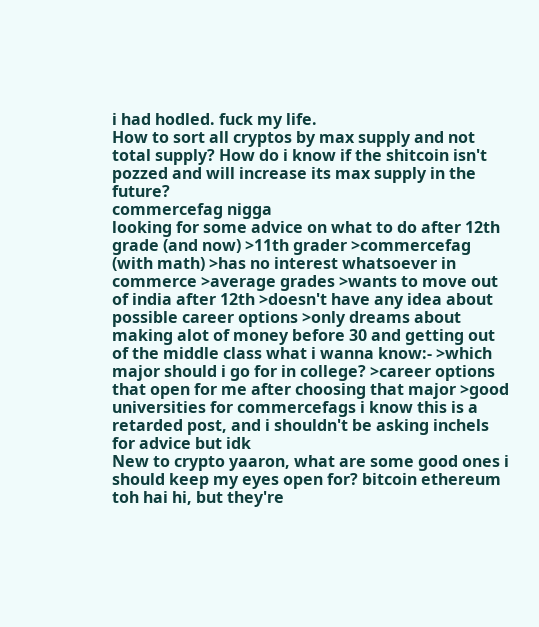i had hodled. fuck my life.
How to sort all cryptos by max supply and not total supply? How do i know if the shitcoin isn't pozzed and will increase its max supply in the future?
commercefag nigga
looking for some advice on what to do after 12th grade (and now) >11th grader >commercefag (with math) >has no interest whatsoever in commerce >average grades >wants to move out of india after 12th >doesn't have any idea about possible career options >only dreams about making alot of money before 30 and getting out of the middle class what i wanna know:- >which major should i go for in college? >career options that open for me after choosing that major >good universities for commercefags i know this is a retarded post, and i shouldn't be asking inchels for advice but idk
New to crypto yaaron, what are some good ones i should keep my eyes open for? bitcoin ethereum toh hai hi, but they're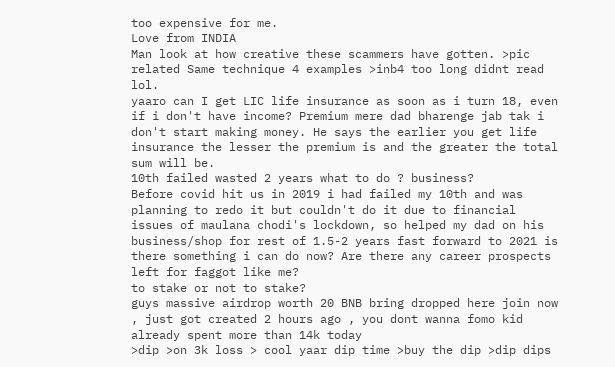too expensive for me.
Love from INDIA
Man look at how creative these scammers have gotten. >pic related Same technique 4 examples >inb4 too long didnt read lol.
yaaro can I get LIC life insurance as soon as i turn 18, even if i don't have income? Premium mere dad bharenge jab tak i don't start making money. He says the earlier you get life insurance the lesser the premium is and the greater the total sum will be.
10th failed wasted 2 years what to do ? business?
Before covid hit us in 2019 i had failed my 10th and was planning to redo it but couldn't do it due to financial issues of maulana chodi's lockdown, so helped my dad on his business/shop for rest of 1.5-2 years fast forward to 2021 is there something i can do now? Are there any career prospects left for faggot like me?
to stake or not to stake?
guys massive airdrop worth 20 BNB bring dropped here join now , just got created 2 hours ago , you dont wanna fomo kid
already spent more than 14k today
>dip >on 3k loss > cool yaar dip time >buy the dip >dip dips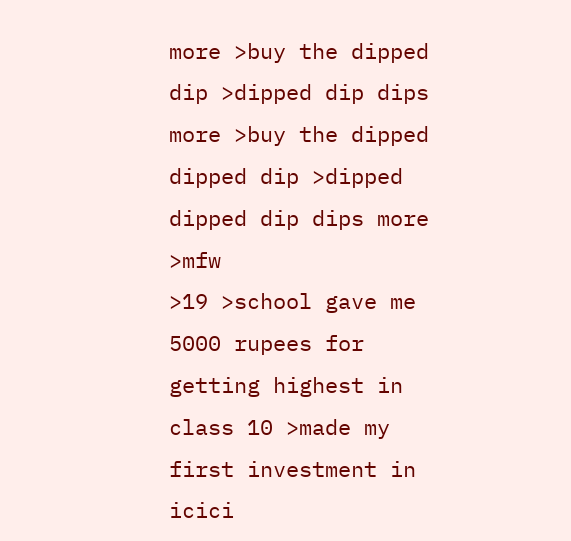more >buy the dipped dip >dipped dip dips more >buy the dipped dipped dip >dipped dipped dip dips more >mfw
>19 >school gave me 5000 rupees for getting highest in class 10 >made my first investment in icici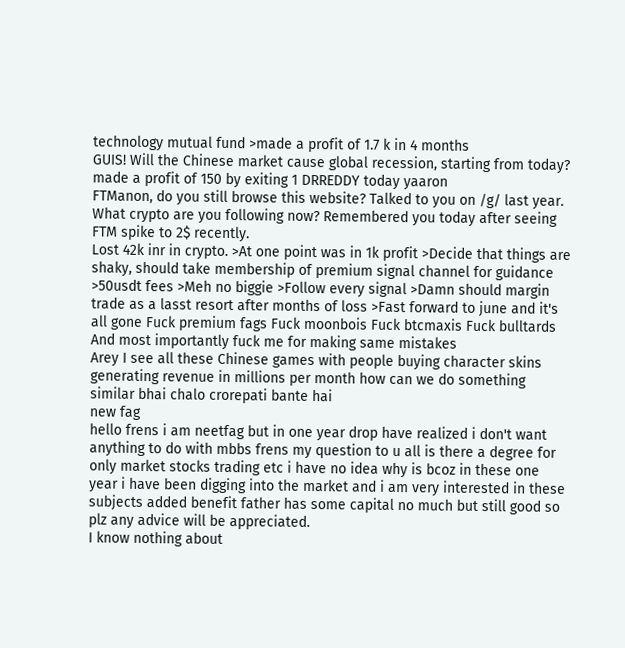technology mutual fund >made a profit of 1.7 k in 4 months
GUIS! Will the Chinese market cause global recession, starting from today?
made a profit of 150 by exiting 1 DRREDDY today yaaron
FTManon, do you still browse this website? Talked to you on /g/ last year. What crypto are you following now? Remembered you today after seeing FTM spike to 2$ recently.
Lost 42k inr in crypto. >At one point was in 1k profit >Decide that things are shaky, should take membership of premium signal channel for guidance >50usdt fees >Meh no biggie >Follow every signal >Damn should margin trade as a lasst resort after months of loss >Fast forward to june and it's all gone Fuck premium fags Fuck moonbois Fuck btcmaxis Fuck bulltards And most importantly fuck me for making same mistakes
Arey I see all these Chinese games with people buying character skins generating revenue in millions per month how can we do something similar bhai chalo crorepati bante hai
new fag
hello frens i am neetfag but in one year drop have realized i don't want anything to do with mbbs frens my question to u all is there a degree for only market stocks trading etc i have no idea why is bcoz in these one year i have been digging into the market and i am very interested in these subjects added benefit father has some capital no much but still good so plz any advice will be appreciated.
I know nothing about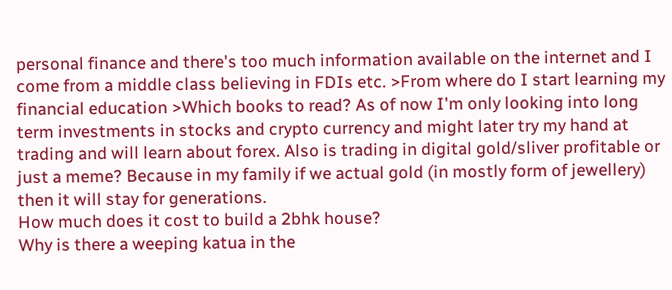personal finance and there's too much information available on the internet and I come from a middle class believing in FDIs etc. >From where do I start learning my financial education >Which books to read? As of now I'm only looking into long term investments in stocks and crypto currency and might later try my hand at trading and will learn about forex. Also is trading in digital gold/sliver profitable or just a meme? Because in my family if we actual gold (in mostly form of jewellery) then it will stay for generations.
How much does it cost to build a 2bhk house?
Why is there a weeping katua in the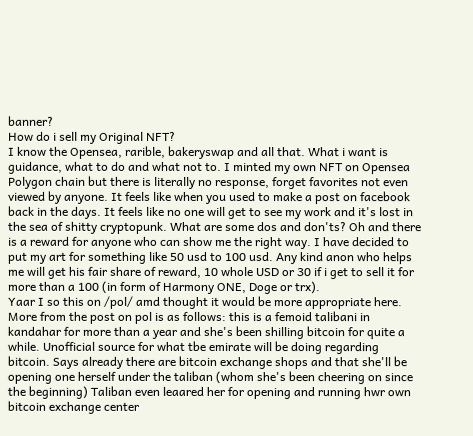banner?
How do i sell my Original NFT?
I know the Opensea, rarible, bakeryswap and all that. What i want is guidance, what to do and what not to. I minted my own NFT on Opensea Polygon chain but there is literally no response, forget favorites not even viewed by anyone. It feels like when you used to make a post on facebook back in the days. It feels like no one will get to see my work and it's lost in the sea of shitty cryptopunk. What are some dos and don'ts? Oh and there is a reward for anyone who can show me the right way. I have decided to put my art for something like 50 usd to 100 usd. Any kind anon who helps me will get his fair share of reward, 10 whole USD or 30 if i get to sell it for more than a 100 (in form of Harmony ONE, Doge or trx).
Yaar I so this on /pol/ amd thought it would be more appropriate here. More from the post on pol is as follows: this is a femoid talibani in kandahar for more than a year and she's been shilling bitcoin for quite a while. Unofficial source for what tbe emirate will be doing regarding bitcoin. Says already there are bitcoin exchange shops and that she'll be opening one herself under the taliban (whom she's been cheering on since the beginning) Taliban even leaared her for opening and running hwr own bitcoin exchange center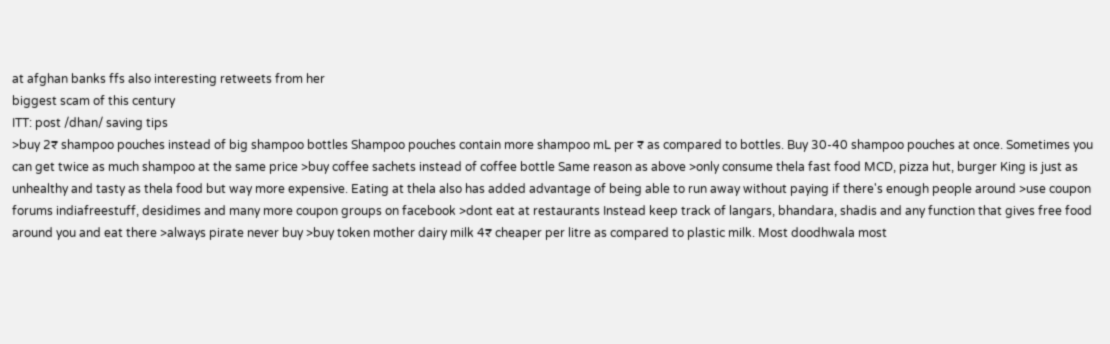at afghan banks ffs also interesting retweets from her
biggest scam of this century
ITT: post /dhan/ saving tips
>buy 2₹ shampoo pouches instead of big shampoo bottles Shampoo pouches contain more shampoo mL per ₹ as compared to bottles. Buy 30-40 shampoo pouches at once. Sometimes you can get twice as much shampoo at the same price >buy coffee sachets instead of coffee bottle Same reason as above >only consume thela fast food MCD, pizza hut, burger King is just as unhealthy and tasty as thela food but way more expensive. Eating at thela also has added advantage of being able to run away without paying if there's enough people around >use coupon forums indiafreestuff, desidimes and many more coupon groups on facebook >dont eat at restaurants Instead keep track of langars, bhandara, shadis and any function that gives free food around you and eat there >always pirate never buy >buy token mother dairy milk 4₹ cheaper per litre as compared to plastic milk. Most doodhwala most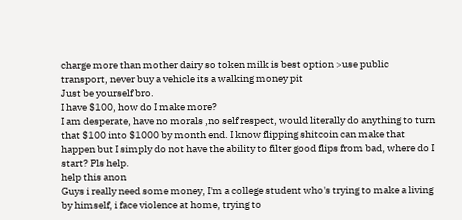charge more than mother dairy so token milk is best option >use public transport, never buy a vehicle its a walking money pit
Just be yourself bro.
I have $100, how do I make more?
I am desperate, have no morals ,no self respect, would literally do anything to turn that $100 into $1000 by month end. I know flipping shitcoin can make that happen but I simply do not have the ability to filter good flips from bad, where do I start? Pls help.
help this anon
Guys i really need some money, I'm a college student who's trying to make a living by himself, i face violence at home, trying to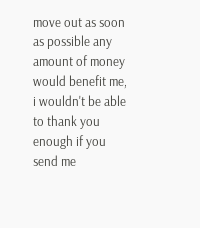move out as soon as possible any amount of money would benefit me, i wouldn't be able to thank you enough if you send me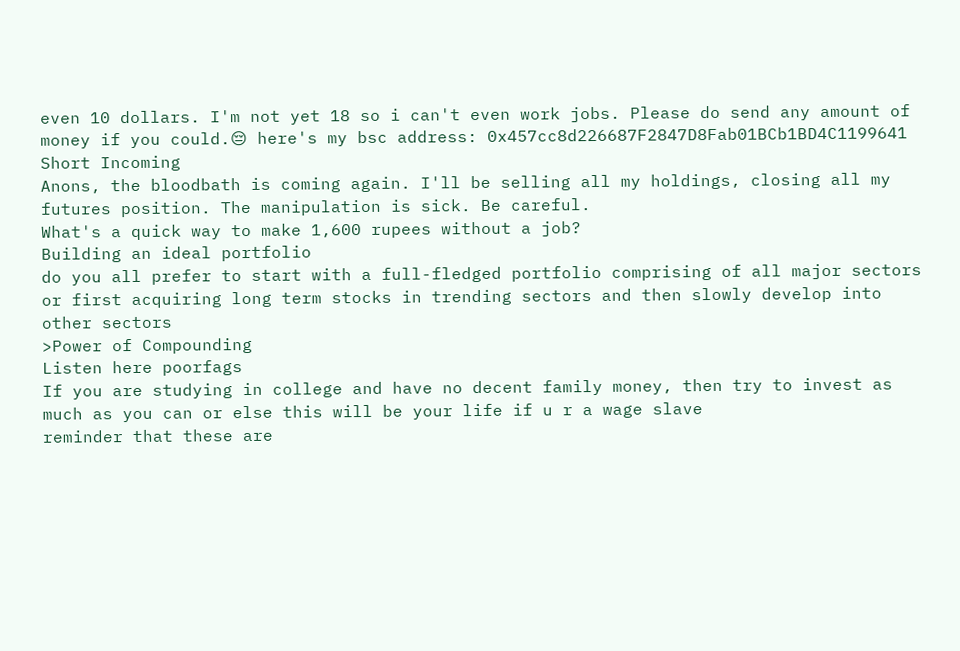even 10 dollars. I'm not yet 18 so i can't even work jobs. Please do send any amount of money if you could.😔 here's my bsc address: 0x457cc8d226687F2847D8Fab01BCb1BD4C1199641
Short Incoming
Anons, the bloodbath is coming again. I'll be selling all my holdings, closing all my futures position. The manipulation is sick. Be careful.
What's a quick way to make 1,600 rupees without a job?
Building an ideal portfolio
do you all prefer to start with a full-fledged portfolio comprising of all major sectors or first acquiring long term stocks in trending sectors and then slowly develop into other sectors
>Power of Compounding
Listen here poorfags
If you are studying in college and have no decent family money, then try to invest as much as you can or else this will be your life if u r a wage slave
reminder that these are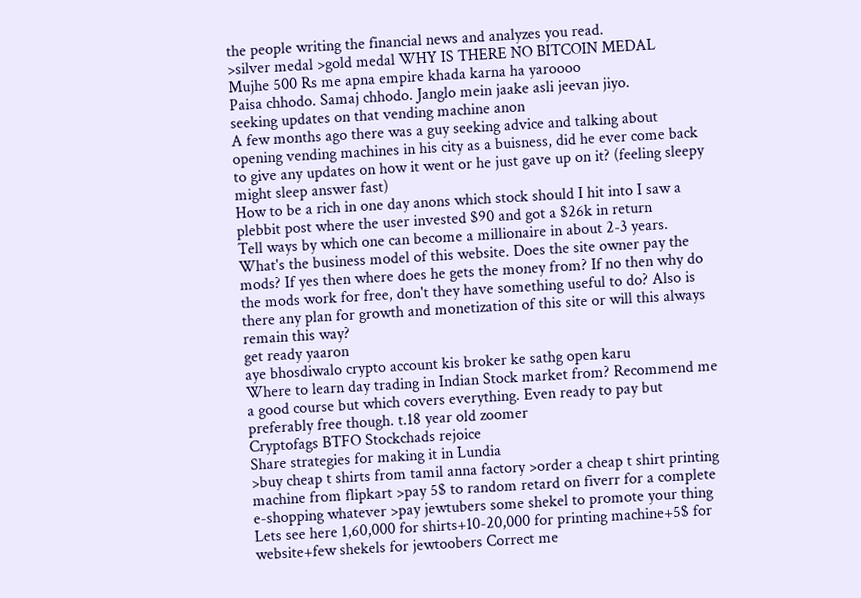the people writing the financial news and analyzes you read.
>silver medal >gold medal WHY IS THERE NO BITCOIN MEDAL
Mujhe 500 Rs me apna empire khada karna ha yaroooo
Paisa chhodo. Samaj chhodo. Janglo mein jaake asli jeevan jiyo.
seeking updates on that vending machine anon
A few months ago there was a guy seeking advice and talking about opening vending machines in his city as a buisness, did he ever come back to give any updates on how it went or he just gave up on it? (feeling sleepy might sleep answer fast)
How to be a rich in one day anons which stock should I hit into I saw a plebbit post where the user invested $90 and got a $26k in return
Tell ways by which one can become a millionaire in about 2-3 years.
What's the business model of this website. Does the site owner pay the mods? If yes then where does he gets the money from? If no then why do the mods work for free, don't they have something useful to do? Also is there any plan for growth and monetization of this site or will this always remain this way?
get ready yaaron
aye bhosdiwalo crypto account kis broker ke sathg open karu
Where to learn day trading in Indian Stock market from? Recommend me a good course but which covers everything. Even ready to pay but preferably free though. t.18 year old zoomer
Cryptofags BTFO Stockchads rejoice
Share strategies for making it in Lundia
>buy cheap t shirts from tamil anna factory >order a cheap t shirt printing machine from flipkart >pay 5$ to random retard on fiverr for a complete e-shopping whatever >pay jewtubers some shekel to promote your thing Lets see here 1,60,000 for shirts+10-20,000 for printing machine+5$ for website+few shekels for jewtoobers Correct me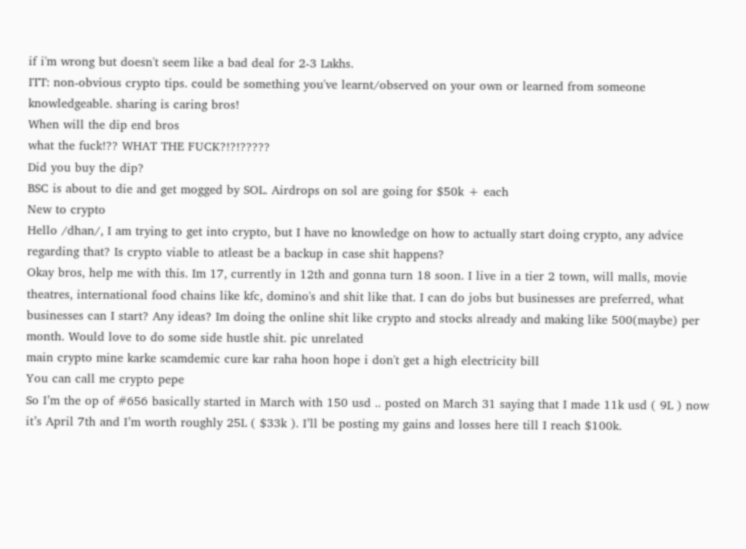if i'm wrong but doesn't seem like a bad deal for 2-3 Lakhs.
ITT: non-obvious crypto tips. could be something you've learnt/observed on your own or learned from someone knowledgeable. sharing is caring bros!
When will the dip end bros
what the fuck!?? WHAT THE FUCK?!?!?????
Did you buy the dip?
BSC is about to die and get mogged by SOL. Airdrops on sol are going for $50k + each
New to crypto
Hello /dhan/, I am trying to get into crypto, but I have no knowledge on how to actually start doing crypto, any advice regarding that? Is crypto viable to atleast be a backup in case shit happens?
Okay bros, help me with this. Im 17, currently in 12th and gonna turn 18 soon. I live in a tier 2 town, will malls, movie theatres, international food chains like kfc, domino's and shit like that. I can do jobs but businesses are preferred, what businesses can I start? Any ideas? Im doing the online shit like crypto and stocks already and making like 500(maybe) per month. Would love to do some side hustle shit. pic unrelated
main crypto mine karke scamdemic cure kar raha hoon hope i don't get a high electricity bill
You can call me crypto pepe
So I’m the op of #656 basically started in March with 150 usd .. posted on March 31 saying that I made 11k usd ( 9L ) now it’s April 7th and I’m worth roughly 25L ( $33k ). I’ll be posting my gains and losses here till I reach $100k.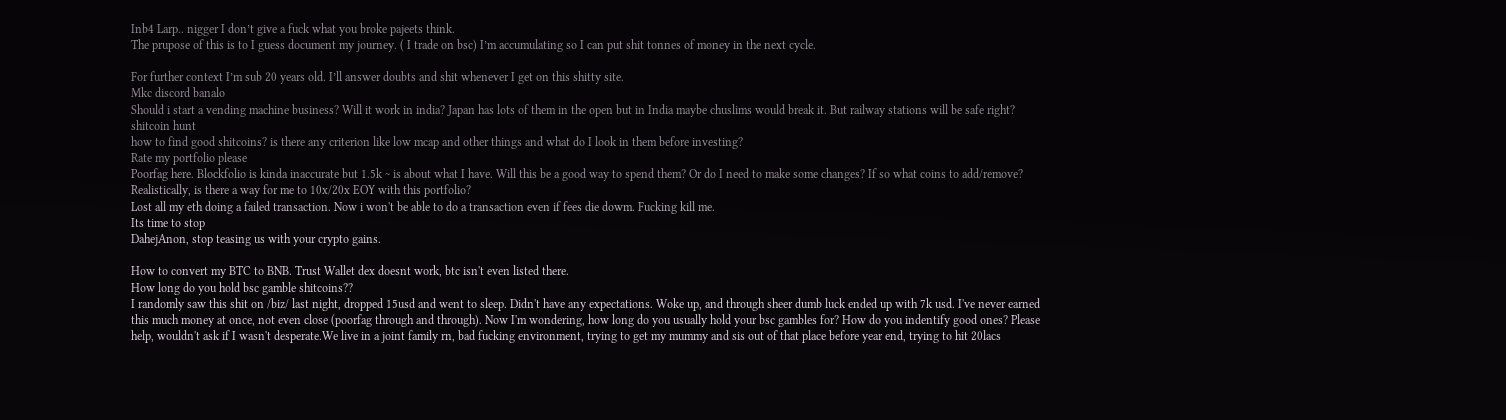Inb4 Larp.. nigger I don’t give a fuck what you broke pajeets think.
The prupose of this is to I guess document my journey. ( I trade on bsc) I’m accumulating so I can put shit tonnes of money in the next cycle.

For further context I’m sub 20 years old. I’ll answer doubts and shit whenever I get on this shitty site.
Mkc discord banalo
Should i start a vending machine business? Will it work in india? Japan has lots of them in the open but in India maybe chuslims would break it. But railway stations will be safe right?
shitcoin hunt
how to find good shitcoins? is there any criterion like low mcap and other things and what do I look in them before investing?
Rate my portfolio please
Poorfag here. Blockfolio is kinda inaccurate but 1.5k ~ is about what I have. Will this be a good way to spend them? Or do I need to make some changes? If so what coins to add/remove? Realistically, is there a way for me to 10x/20x EOY with this portfolio?
Lost all my eth doing a failed transaction. Now i won't be able to do a transaction even if fees die dowm. Fucking kill me.
Its time to stop
DahejAnon, stop teasing us with your crypto gains.

How to convert my BTC to BNB. Trust Wallet dex doesnt work, btc isn't even listed there.
How long do you hold bsc gamble shitcoins??
I randomly saw this shit on /biz/ last night, dropped 15usd and went to sleep. Didn't have any expectations. Woke up, and through sheer dumb luck ended up with 7k usd. I've never earned this much money at once, not even close (poorfag through and through). Now I'm wondering, how long do you usually hold your bsc gambles for? How do you indentify good ones? Please help, wouldn't ask if I wasn't desperate.We live in a joint family rn, bad fucking environment, trying to get my mummy and sis out of that place before year end, trying to hit 20lacs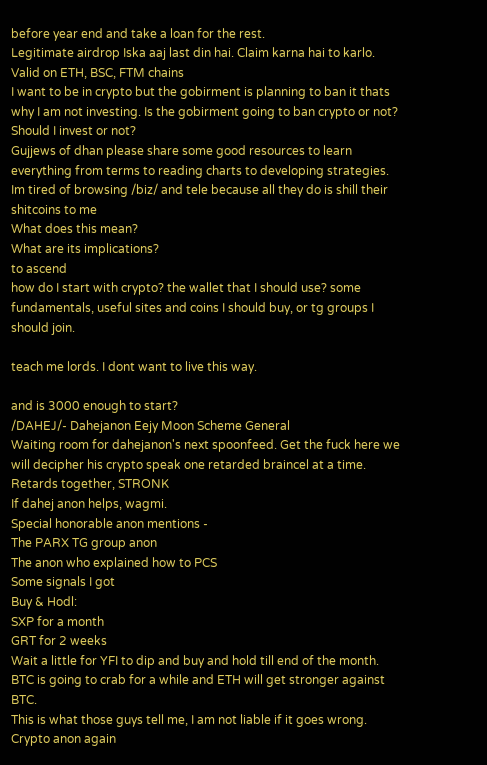before year end and take a loan for the rest.
Legitimate airdrop Iska aaj last din hai. Claim karna hai to karlo. Valid on ETH, BSC, FTM chains
I want to be in crypto but the gobirment is planning to ban it thats why I am not investing. Is the gobirment going to ban crypto or not? Should I invest or not?
Gujjews of dhan please share some good resources to learn everything from terms to reading charts to developing strategies. Im tired of browsing /biz/ and tele because all they do is shill their shitcoins to me
What does this mean?
What are its implications?
to ascend
how do I start with crypto? the wallet that I should use? some fundamentals, useful sites and coins I should buy, or tg groups I should join.

teach me lords. I dont want to live this way.

and is 3000 enough to start?
/DAHEJ/- Dahejanon Eejy Moon Scheme General
Waiting room for dahejanon's next spoonfeed. Get the fuck here we will decipher his crypto speak one retarded braincel at a time.
Retards together, STRONK
If dahej anon helps, wagmi.
Special honorable anon mentions -
The PARX TG group anon
The anon who explained how to PCS
Some signals I got
Buy & Hodl:
SXP for a month
GRT for 2 weeks
Wait a little for YFI to dip and buy and hold till end of the month.
BTC is going to crab for a while and ETH will get stronger against BTC.
This is what those guys tell me, I am not liable if it goes wrong.
Crypto anon again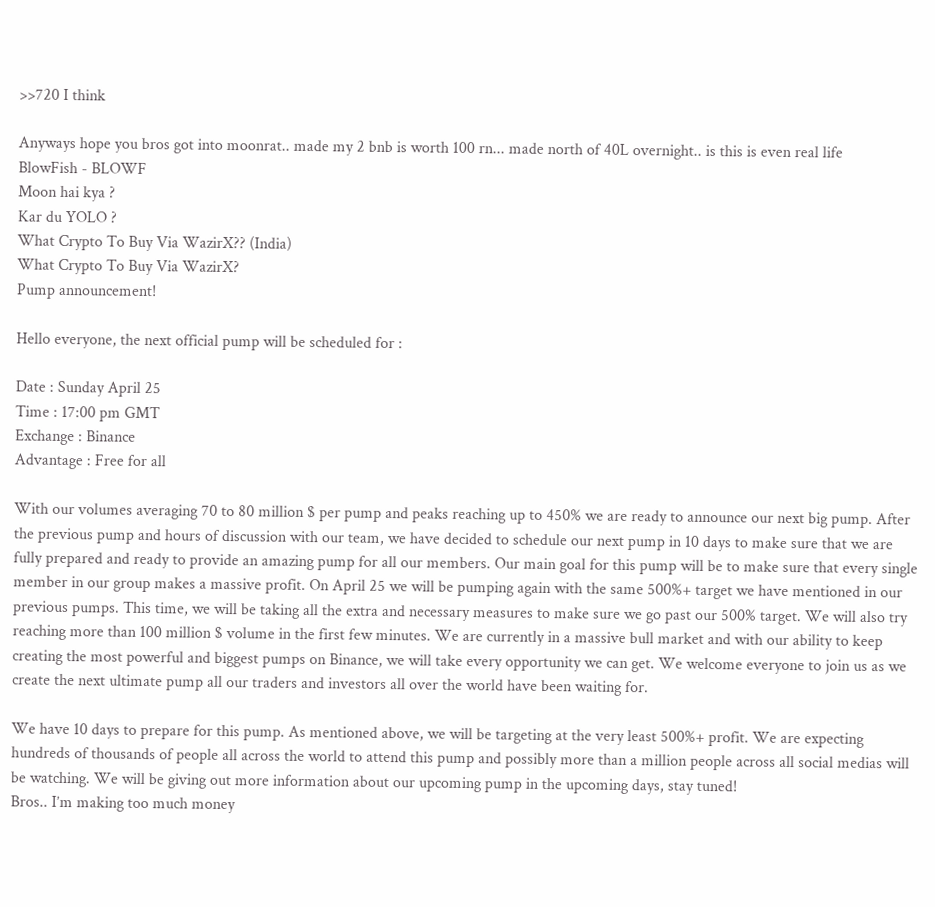>>720 I think

Anyways hope you bros got into moonrat.. made my 2 bnb is worth 100 rn... made north of 40L overnight.. is this is even real life
BlowFish - BLOWF
Moon hai kya ?
Kar du YOLO ?
What Crypto To Buy Via WazirX?? (India)
What Crypto To Buy Via WazirX?
Pump announcement!

Hello everyone, the next official pump will be scheduled for :

Date : Sunday April 25
Time : 17:00 pm GMT
Exchange : Binance
Advantage : Free for all

With our volumes averaging 70 to 80 million $ per pump and peaks reaching up to 450% we are ready to announce our next big pump. After the previous pump and hours of discussion with our team, we have decided to schedule our next pump in 10 days to make sure that we are fully prepared and ready to provide an amazing pump for all our members. Our main goal for this pump will be to make sure that every single member in our group makes a massive profit. On April 25 we will be pumping again with the same 500%+ target we have mentioned in our previous pumps. This time, we will be taking all the extra and necessary measures to make sure we go past our 500% target. We will also try reaching more than 100 million $ volume in the first few minutes. We are currently in a massive bull market and with our ability to keep creating the most powerful and biggest pumps on Binance, we will take every opportunity we can get. We welcome everyone to join us as we create the next ultimate pump all our traders and investors all over the world have been waiting for.

We have 10 days to prepare for this pump. As mentioned above, we will be targeting at the very least 500%+ profit. We are expecting hundreds of thousands of people all across the world to attend this pump and possibly more than a million people across all social medias will be watching. We will be giving out more information about our upcoming pump in the upcoming days, stay tuned!
Bros.. I’m making too much money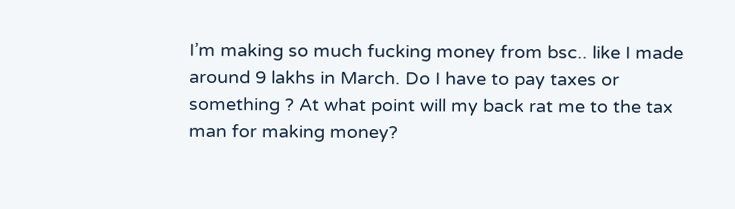I’m making so much fucking money from bsc.. like I made around 9 lakhs in March. Do I have to pay taxes or something ? At what point will my back rat me to the tax man for making money?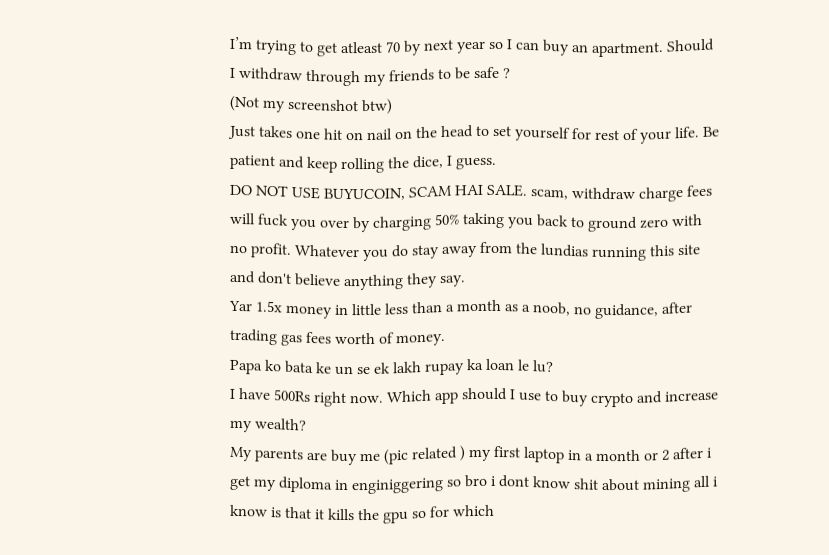I’m trying to get atleast 70 by next year so I can buy an apartment. Should I withdraw through my friends to be safe ?
(Not my screenshot btw)
Just takes one hit on nail on the head to set yourself for rest of your life. Be patient and keep rolling the dice, I guess.
DO NOT USE BUYUCOIN, SCAM HAI SALE. scam, withdraw charge fees will fuck you over by charging 50% taking you back to ground zero with no profit. Whatever you do stay away from the lundias running this site and don't believe anything they say.
Yar 1.5x money in little less than a month as a noob, no guidance, after trading gas fees worth of money.
Papa ko bata ke un se ek lakh rupay ka loan le lu?
I have 500Rs right now. Which app should I use to buy crypto and increase my wealth?
My parents are buy me (pic related ) my first laptop in a month or 2 after i get my diploma in enginiggering so bro i dont know shit about mining all i know is that it kills the gpu so for which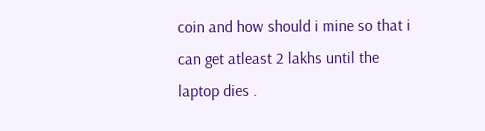coin and how should i mine so that i can get atleast 2 lakhs until the laptop dies .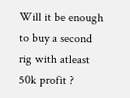Will it be enough to buy a second rig with atleast 50k profit ?